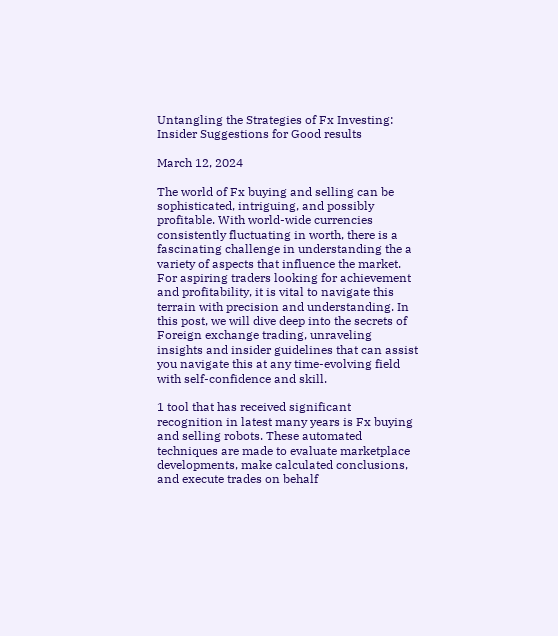Untangling the Strategies of Fx Investing: Insider Suggestions for Good results

March 12, 2024

The world of Fx buying and selling can be sophisticated, intriguing, and possibly profitable. With world-wide currencies consistently fluctuating in worth, there is a fascinating challenge in understanding the a variety of aspects that influence the market. For aspiring traders looking for achievement and profitability, it is vital to navigate this terrain with precision and understanding. In this post, we will dive deep into the secrets of Foreign exchange trading, unraveling insights and insider guidelines that can assist you navigate this at any time-evolving field with self-confidence and skill.

1 tool that has received significant recognition in latest many years is Fx buying and selling robots. These automated techniques are made to evaluate marketplace developments, make calculated conclusions, and execute trades on behalf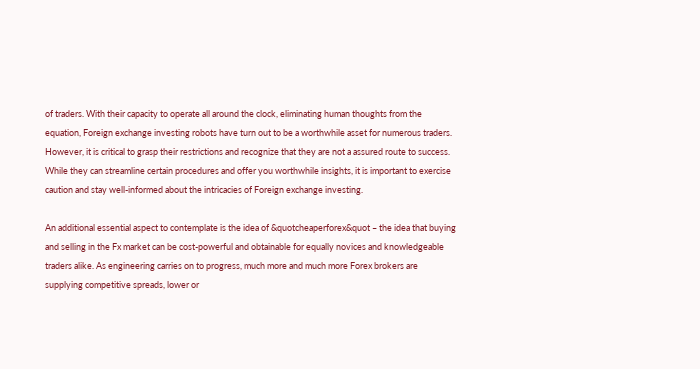of traders. With their capacity to operate all around the clock, eliminating human thoughts from the equation, Foreign exchange investing robots have turn out to be a worthwhile asset for numerous traders. However, it is critical to grasp their restrictions and recognize that they are not a assured route to success. While they can streamline certain procedures and offer you worthwhile insights, it is important to exercise caution and stay well-informed about the intricacies of Foreign exchange investing.

An additional essential aspect to contemplate is the idea of &quotcheaperforex&quot – the idea that buying and selling in the Fx market can be cost-powerful and obtainable for equally novices and knowledgeable traders alike. As engineering carries on to progress, much more and much more Forex brokers are supplying competitive spreads, lower or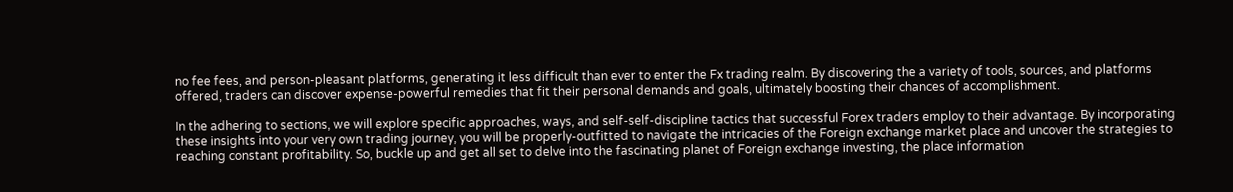no fee fees, and person-pleasant platforms, generating it less difficult than ever to enter the Fx trading realm. By discovering the a variety of tools, sources, and platforms offered, traders can discover expense-powerful remedies that fit their personal demands and goals, ultimately boosting their chances of accomplishment.

In the adhering to sections, we will explore specific approaches, ways, and self-self-discipline tactics that successful Forex traders employ to their advantage. By incorporating these insights into your very own trading journey, you will be properly-outfitted to navigate the intricacies of the Foreign exchange market place and uncover the strategies to reaching constant profitability. So, buckle up and get all set to delve into the fascinating planet of Foreign exchange investing, the place information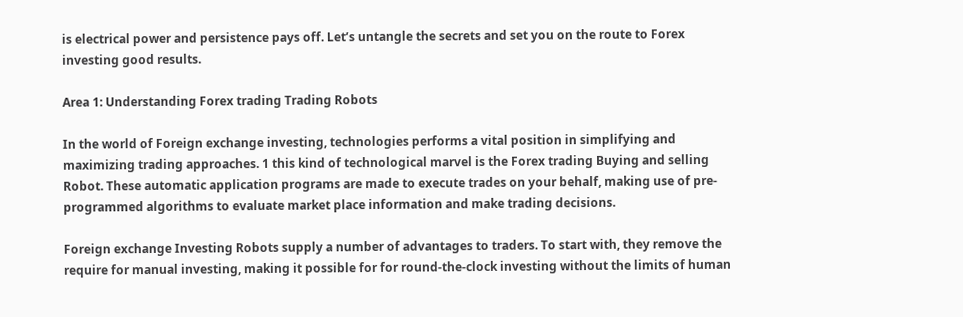is electrical power and persistence pays off. Let’s untangle the secrets and set you on the route to Forex investing good results.

Area 1: Understanding Forex trading Trading Robots

In the world of Foreign exchange investing, technologies performs a vital position in simplifying and maximizing trading approaches. 1 this kind of technological marvel is the Forex trading Buying and selling Robot. These automatic application programs are made to execute trades on your behalf, making use of pre-programmed algorithms to evaluate market place information and make trading decisions.

Foreign exchange Investing Robots supply a number of advantages to traders. To start with, they remove the require for manual investing, making it possible for for round-the-clock investing without the limits of human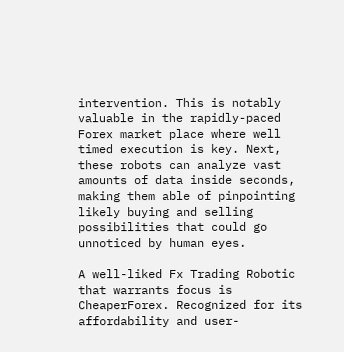intervention. This is notably valuable in the rapidly-paced Forex market place where well timed execution is key. Next, these robots can analyze vast amounts of data inside seconds, making them able of pinpointing likely buying and selling possibilities that could go unnoticed by human eyes.

A well-liked Fx Trading Robotic that warrants focus is CheaperForex. Recognized for its affordability and user-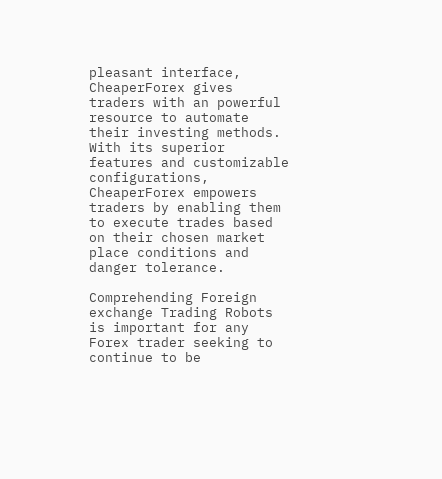pleasant interface, CheaperForex gives traders with an powerful resource to automate their investing methods. With its superior features and customizable configurations, CheaperForex empowers traders by enabling them to execute trades based on their chosen market place conditions and danger tolerance.

Comprehending Foreign exchange Trading Robots is important for any Forex trader seeking to continue to be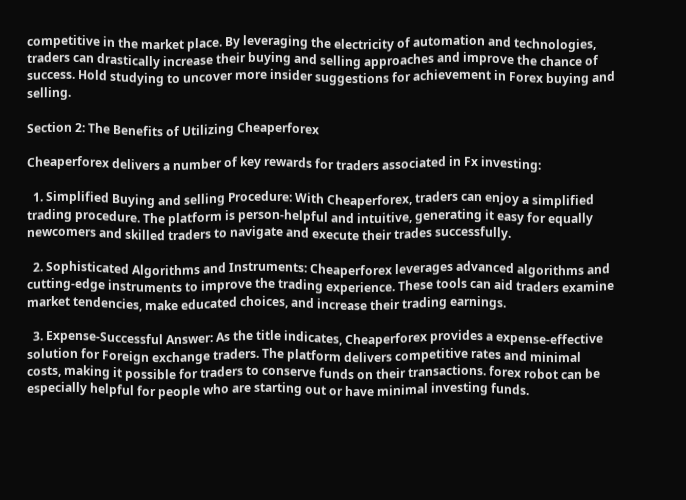competitive in the market place. By leveraging the electricity of automation and technologies, traders can drastically increase their buying and selling approaches and improve the chance of success. Hold studying to uncover more insider suggestions for achievement in Forex buying and selling.

Section 2: The Benefits of Utilizing Cheaperforex

Cheaperforex delivers a number of key rewards for traders associated in Fx investing:

  1. Simplified Buying and selling Procedure: With Cheaperforex, traders can enjoy a simplified trading procedure. The platform is person-helpful and intuitive, generating it easy for equally newcomers and skilled traders to navigate and execute their trades successfully.

  2. Sophisticated Algorithms and Instruments: Cheaperforex leverages advanced algorithms and cutting-edge instruments to improve the trading experience. These tools can aid traders examine market tendencies, make educated choices, and increase their trading earnings.

  3. Expense-Successful Answer: As the title indicates, Cheaperforex provides a expense-effective solution for Foreign exchange traders. The platform delivers competitive rates and minimal costs, making it possible for traders to conserve funds on their transactions. forex robot can be especially helpful for people who are starting out or have minimal investing funds.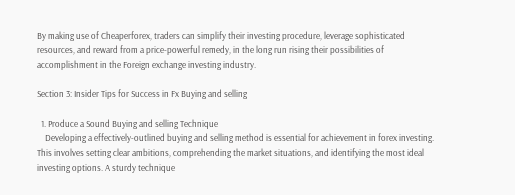By making use of Cheaperforex, traders can simplify their investing procedure, leverage sophisticated resources, and reward from a price-powerful remedy, in the long run rising their possibilities of accomplishment in the Foreign exchange investing industry.

Section 3: Insider Tips for Success in Fx Buying and selling

  1. Produce a Sound Buying and selling Technique
    Developing a effectively-outlined buying and selling method is essential for achievement in forex investing. This involves setting clear ambitions, comprehending the market situations, and identifying the most ideal investing options. A sturdy technique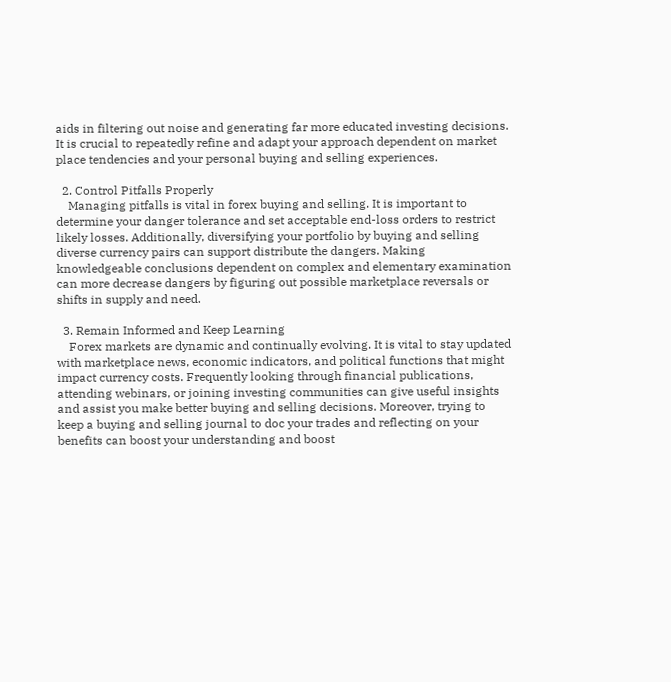aids in filtering out noise and generating far more educated investing decisions. It is crucial to repeatedly refine and adapt your approach dependent on market place tendencies and your personal buying and selling experiences.

  2. Control Pitfalls Properly
    Managing pitfalls is vital in forex buying and selling. It is important to determine your danger tolerance and set acceptable end-loss orders to restrict likely losses. Additionally, diversifying your portfolio by buying and selling diverse currency pairs can support distribute the dangers. Making knowledgeable conclusions dependent on complex and elementary examination can more decrease dangers by figuring out possible marketplace reversals or shifts in supply and need.

  3. Remain Informed and Keep Learning
    Forex markets are dynamic and continually evolving. It is vital to stay updated with marketplace news, economic indicators, and political functions that might impact currency costs. Frequently looking through financial publications, attending webinars, or joining investing communities can give useful insights and assist you make better buying and selling decisions. Moreover, trying to keep a buying and selling journal to doc your trades and reflecting on your benefits can boost your understanding and boost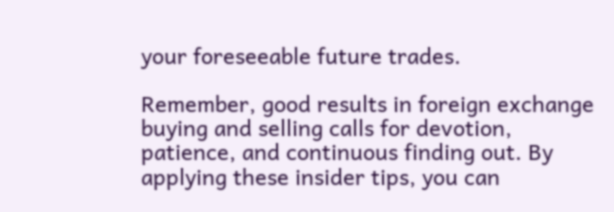your foreseeable future trades.

Remember, good results in foreign exchange buying and selling calls for devotion, patience, and continuous finding out. By applying these insider tips, you can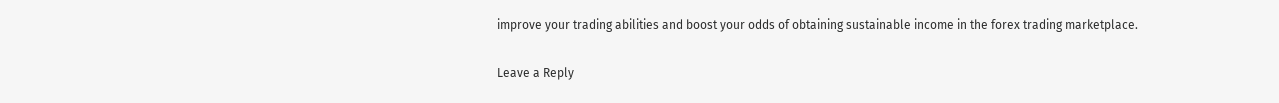improve your trading abilities and boost your odds of obtaining sustainable income in the forex trading marketplace.

Leave a Reply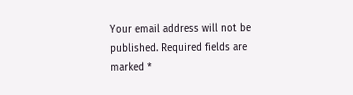Your email address will not be published. Required fields are marked *